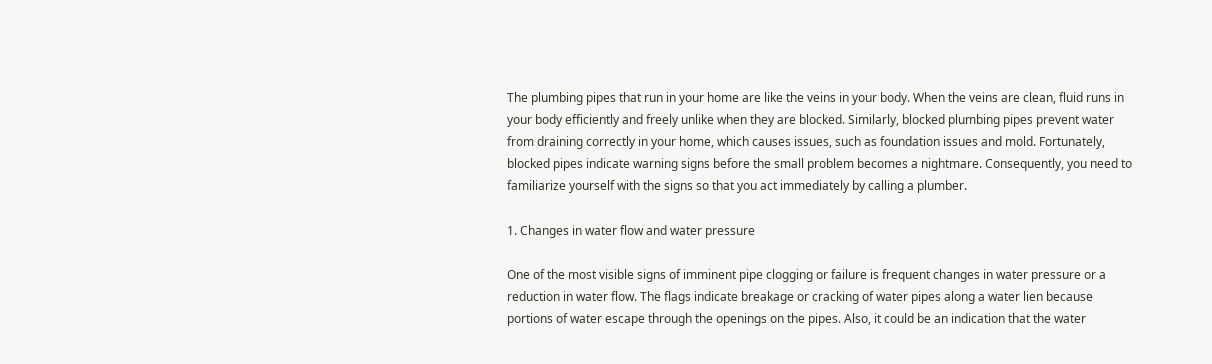The plumbing pipes that run in your home are like the veins in your body. When the veins are clean, fluid runs in your body efficiently and freely unlike when they are blocked. Similarly, blocked plumbing pipes prevent water from draining correctly in your home, which causes issues, such as foundation issues and mold. Fortunately, blocked pipes indicate warning signs before the small problem becomes a nightmare. Consequently, you need to familiarize yourself with the signs so that you act immediately by calling a plumber.

1. Changes in water flow and water pressure

One of the most visible signs of imminent pipe clogging or failure is frequent changes in water pressure or a reduction in water flow. The flags indicate breakage or cracking of water pipes along a water lien because portions of water escape through the openings on the pipes. Also, it could be an indication that the water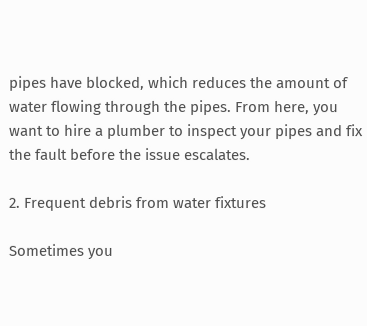pipes have blocked, which reduces the amount of water flowing through the pipes. From here, you want to hire a plumber to inspect your pipes and fix the fault before the issue escalates.

2. Frequent debris from water fixtures

Sometimes you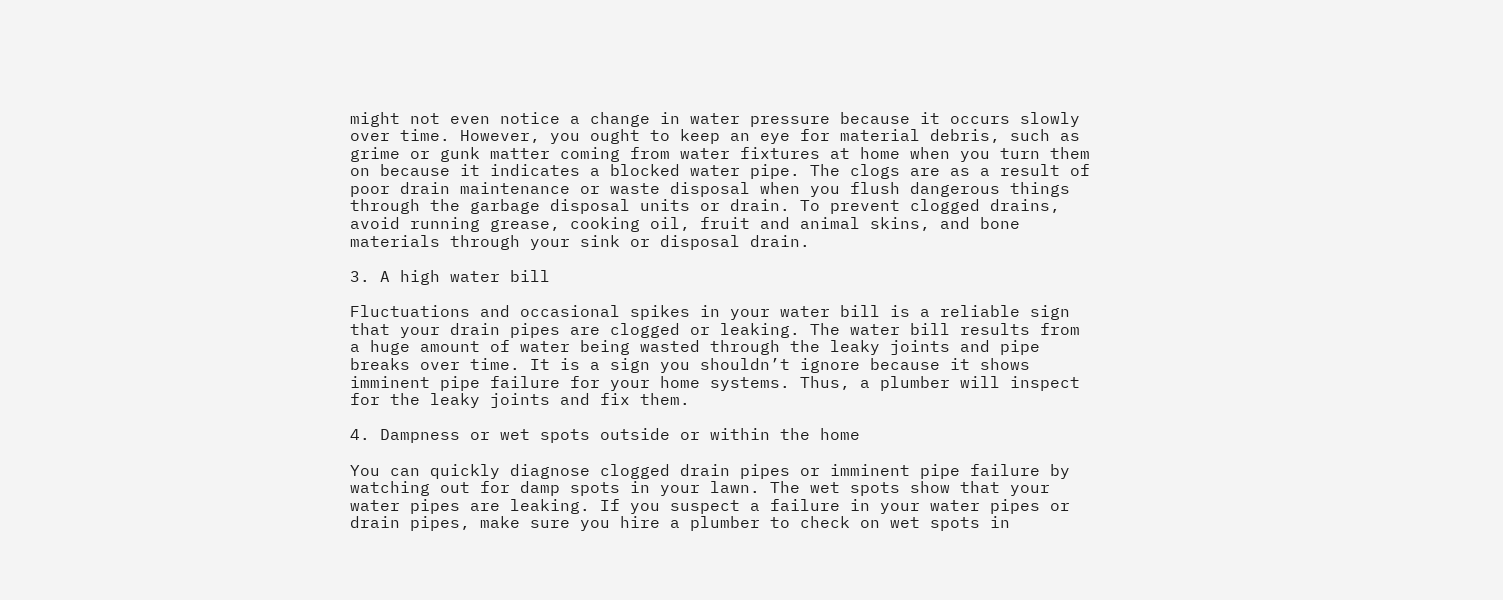might not even notice a change in water pressure because it occurs slowly over time. However, you ought to keep an eye for material debris, such as grime or gunk matter coming from water fixtures at home when you turn them on because it indicates a blocked water pipe. The clogs are as a result of poor drain maintenance or waste disposal when you flush dangerous things through the garbage disposal units or drain. To prevent clogged drains, avoid running grease, cooking oil, fruit and animal skins, and bone materials through your sink or disposal drain.

3. A high water bill

Fluctuations and occasional spikes in your water bill is a reliable sign that your drain pipes are clogged or leaking. The water bill results from a huge amount of water being wasted through the leaky joints and pipe breaks over time. It is a sign you shouldn’t ignore because it shows imminent pipe failure for your home systems. Thus, a plumber will inspect for the leaky joints and fix them.

4. Dampness or wet spots outside or within the home

You can quickly diagnose clogged drain pipes or imminent pipe failure by watching out for damp spots in your lawn. The wet spots show that your water pipes are leaking. If you suspect a failure in your water pipes or drain pipes, make sure you hire a plumber to check on wet spots in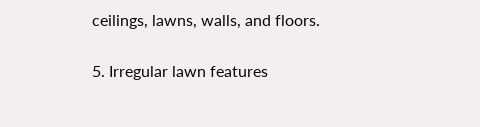ceilings, lawns, walls, and floors.

5. Irregular lawn features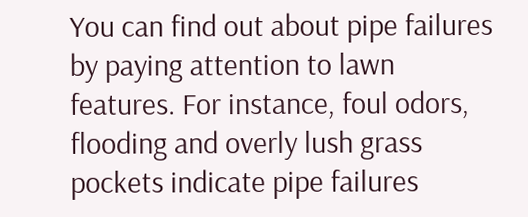You can find out about pipe failures by paying attention to lawn features. For instance, foul odors, flooding and overly lush grass pockets indicate pipe failures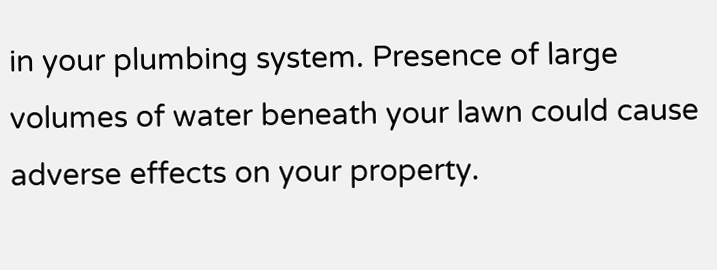in your plumbing system. Presence of large volumes of water beneath your lawn could cause adverse effects on your property.